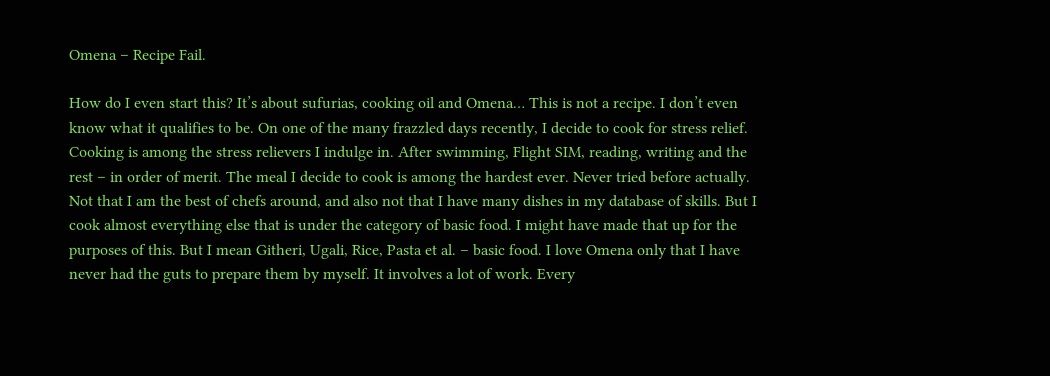Omena – Recipe Fail.

How do I even start this? It’s about sufurias, cooking oil and Omena… This is not a recipe. I don’t even know what it qualifies to be. On one of the many frazzled days recently, I decide to cook for stress relief. Cooking is among the stress relievers I indulge in. After swimming, Flight SIM, reading, writing and the rest – in order of merit. The meal I decide to cook is among the hardest ever. Never tried before actually. Not that I am the best of chefs around, and also not that I have many dishes in my database of skills. But I cook almost everything else that is under the category of basic food. I might have made that up for the purposes of this. But I mean Githeri, Ugali, Rice, Pasta et al. – basic food. I love Omena only that I have never had the guts to prepare them by myself. It involves a lot of work. Every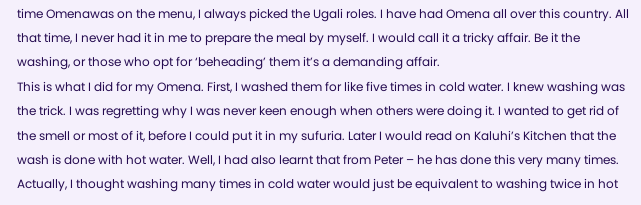time Omenawas on the menu, I always picked the Ugali roles. I have had Omena all over this country. All that time, I never had it in me to prepare the meal by myself. I would call it a tricky affair. Be it the washing, or those who opt for ‘beheading’ them it’s a demanding affair.
This is what I did for my Omena. First, I washed them for like five times in cold water. I knew washing was the trick. I was regretting why I was never keen enough when others were doing it. I wanted to get rid of the smell or most of it, before I could put it in my sufuria. Later I would read on Kaluhi’s Kitchen that the wash is done with hot water. Well, I had also learnt that from Peter – he has done this very many times. Actually, I thought washing many times in cold water would just be equivalent to washing twice in hot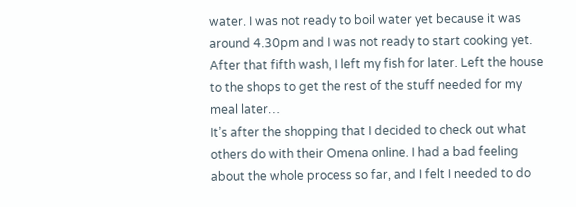water. I was not ready to boil water yet because it was around 4.30pm and I was not ready to start cooking yet. After that fifth wash, I left my fish for later. Left the house to the shops to get the rest of the stuff needed for my meal later…
It’s after the shopping that I decided to check out what others do with their Omena online. I had a bad feeling about the whole process so far, and I felt I needed to do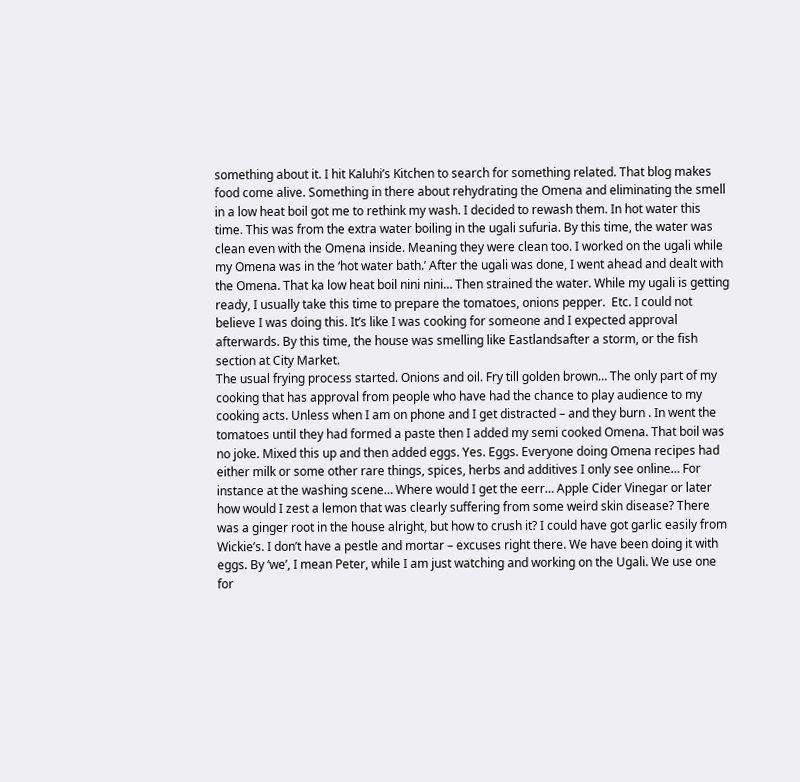something about it. I hit Kaluhi’s Kitchen to search for something related. That blog makes food come alive. Something in there about rehydrating the Omena and eliminating the smell in a low heat boil got me to rethink my wash. I decided to rewash them. In hot water this time. This was from the extra water boiling in the ugali sufuria. By this time, the water was clean even with the Omena inside. Meaning they were clean too. I worked on the ugali while my Omena was in the ‘hot water bath.’ After the ugali was done, I went ahead and dealt with the Omena. That ka low heat boil nini nini… Then strained the water. While my ugali is getting ready, I usually take this time to prepare the tomatoes, onions pepper.  Etc. I could not believe I was doing this. It’s like I was cooking for someone and I expected approval afterwards. By this time, the house was smelling like Eastlandsafter a storm, or the fish section at City Market.
The usual frying process started. Onions and oil. Fry till golden brown… The only part of my cooking that has approval from people who have had the chance to play audience to my cooking acts. Unless when I am on phone and I get distracted – and they burn . In went the tomatoes until they had formed a paste then I added my semi cooked Omena. That boil was no joke. Mixed this up and then added eggs. Yes. Eggs. Everyone doing Omena recipes had either milk or some other rare things, spices, herbs and additives I only see online… For instance at the washing scene… Where would I get the eerr… Apple Cider Vinegar or later how would I zest a lemon that was clearly suffering from some weird skin disease? There was a ginger root in the house alright, but how to crush it? I could have got garlic easily from Wickie’s. I don’t have a pestle and mortar – excuses right there. We have been doing it with eggs. By ‘we’, I mean Peter, while I am just watching and working on the Ugali. We use one for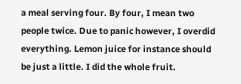a meal serving four. By four, I mean two people twice. Due to panic however, I overdid everything. Lemon juice for instance should be just a little. I did the whole fruit.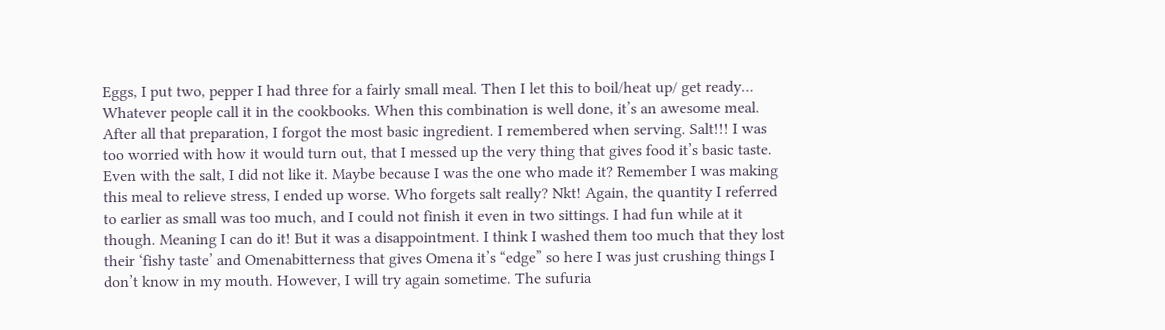Eggs, I put two, pepper I had three for a fairly small meal. Then I let this to boil/heat up/ get ready… Whatever people call it in the cookbooks. When this combination is well done, it’s an awesome meal. After all that preparation, I forgot the most basic ingredient. I remembered when serving. Salt!!! I was too worried with how it would turn out, that I messed up the very thing that gives food it’s basic taste.
Even with the salt, I did not like it. Maybe because I was the one who made it? Remember I was making this meal to relieve stress, I ended up worse. Who forgets salt really? Nkt! Again, the quantity I referred to earlier as small was too much, and I could not finish it even in two sittings. I had fun while at it though. Meaning I can do it! But it was a disappointment. I think I washed them too much that they lost their ‘fishy taste’ and Omenabitterness that gives Omena it’s “edge” so here I was just crushing things I don’t know in my mouth. However, I will try again sometime. The sufuria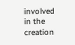involved in the creation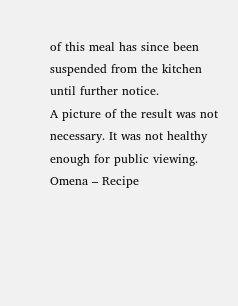of this meal has since been suspended from the kitchen until further notice.
A picture of the result was not necessary. It was not healthy enough for public viewing.
Omena – Recipe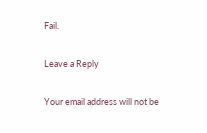Fail.

Leave a Reply

Your email address will not be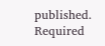published. Required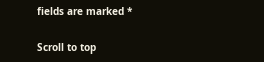fields are marked *

Scroll to top